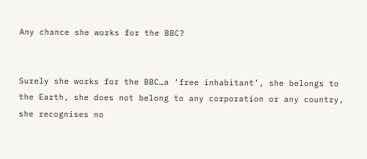Any chance she works for the BBC?


Surely she works for the BBC…a ‘free inhabitant’, she belongs to the Earth, she does not belong to any corporation or any country, she recognises no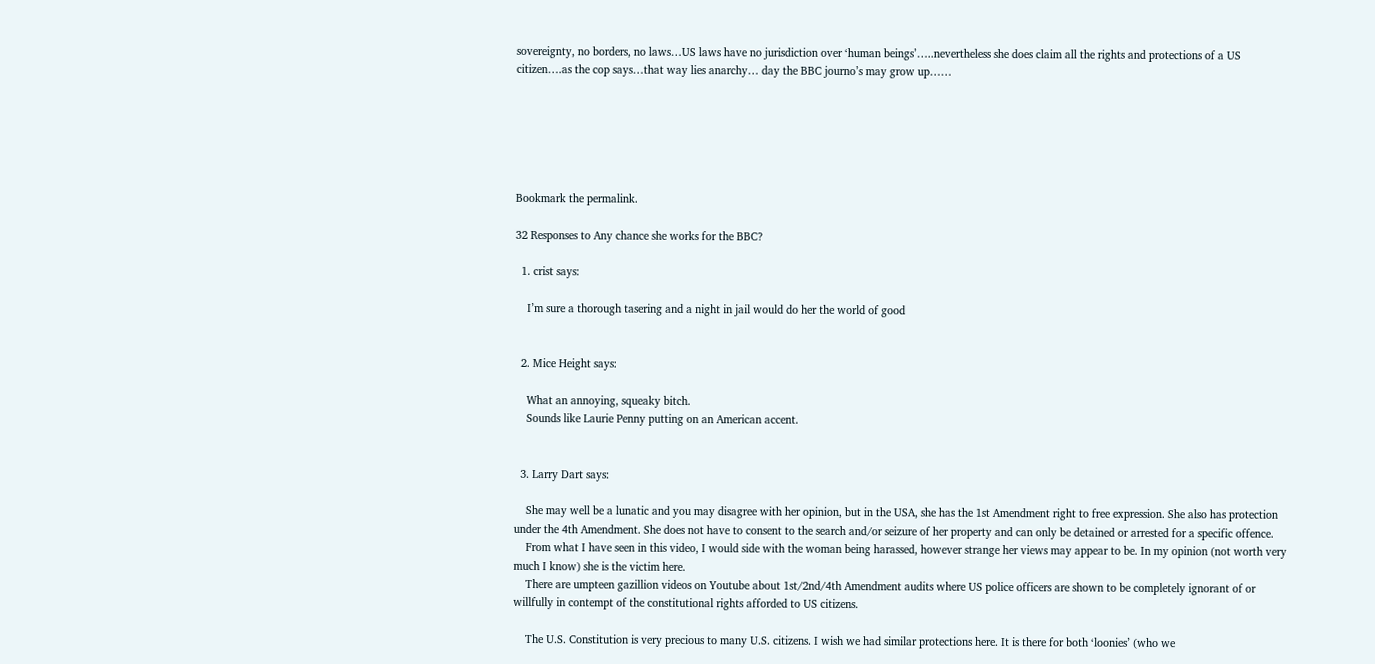sovereignty, no borders, no laws…US laws have no jurisdiction over ‘human beings’…..nevertheless she does claim all the rights and protections of a US citizen….as the cop says…that way lies anarchy… day the BBC journo’s may grow up……






Bookmark the permalink.

32 Responses to Any chance she works for the BBC?

  1. crist says:

    I’m sure a thorough tasering and a night in jail would do her the world of good


  2. Mice Height says:

    What an annoying, squeaky bitch.
    Sounds like Laurie Penny putting on an American accent.


  3. Larry Dart says:

    She may well be a lunatic and you may disagree with her opinion, but in the USA, she has the 1st Amendment right to free expression. She also has protection under the 4th Amendment. She does not have to consent to the search and/or seizure of her property and can only be detained or arrested for a specific offence.
    From what I have seen in this video, I would side with the woman being harassed, however strange her views may appear to be. In my opinion (not worth very much I know) she is the victim here.
    There are umpteen gazillion videos on Youtube about 1st/2nd/4th Amendment audits where US police officers are shown to be completely ignorant of or willfully in contempt of the constitutional rights afforded to US citizens.

    The U.S. Constitution is very precious to many U.S. citizens. I wish we had similar protections here. It is there for both ‘loonies’ (who we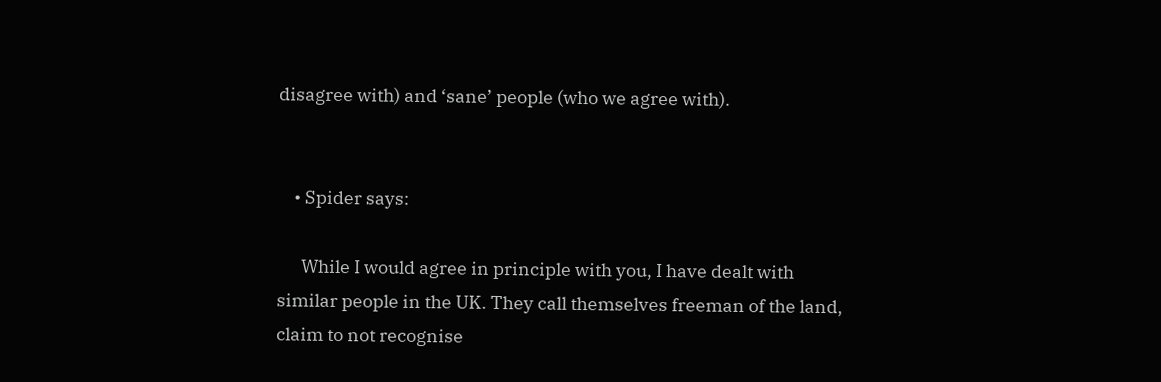disagree with) and ‘sane’ people (who we agree with).


    • Spider says:

      While I would agree in principle with you, I have dealt with similar people in the UK. They call themselves freeman of the land, claim to not recognise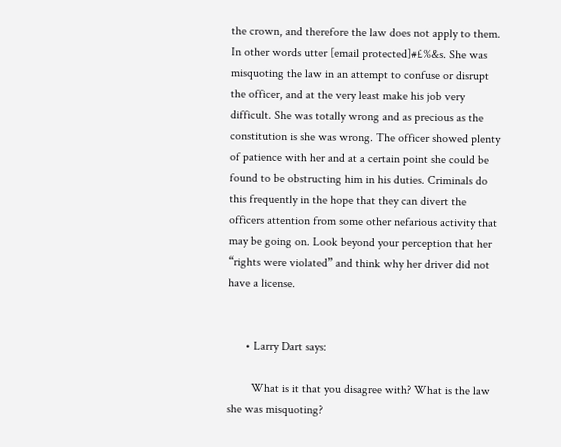the crown, and therefore the law does not apply to them. In other words utter [email protected]#£%&s. She was misquoting the law in an attempt to confuse or disrupt the officer, and at the very least make his job very difficult. She was totally wrong and as precious as the constitution is she was wrong. The officer showed plenty of patience with her and at a certain point she could be found to be obstructing him in his duties. Criminals do this frequently in the hope that they can divert the officers attention from some other nefarious activity that may be going on. Look beyond your perception that her “rights were violated” and think why her driver did not have a license.


      • Larry Dart says:

        What is it that you disagree with? What is the law she was misquoting?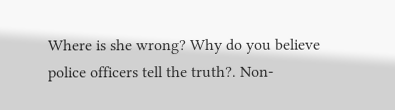Where is she wrong? Why do you believe police officers tell the truth?. Non-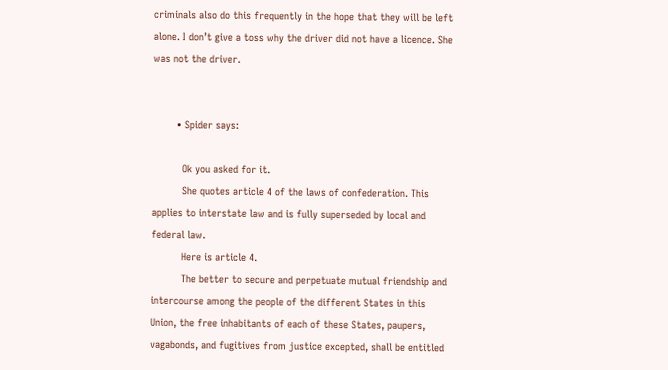criminals also do this frequently in the hope that they will be left alone. I don’t give a toss why the driver did not have a licence. She was not the driver.


        • Spider says:

          Ok you asked for it.
          She quotes article 4 of the laws of confederation. This applies to interstate law and is fully superseded by local and federal law.
          Here is article 4.
          The better to secure and perpetuate mutual friendship and intercourse among the people of the different States in this Union, the free inhabitants of each of these States, paupers, vagabonds, and fugitives from justice excepted, shall be entitled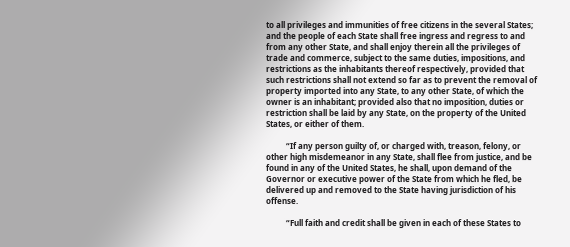to all privileges and immunities of free citizens in the several States; and the people of each State shall free ingress and regress to and from any other State, and shall enjoy therein all the privileges of trade and commerce, subject to the same duties, impositions, and restrictions as the inhabitants thereof respectively, provided that such restrictions shall not extend so far as to prevent the removal of property imported into any State, to any other State, of which the owner is an inhabitant; provided also that no imposition, duties or restriction shall be laid by any State, on the property of the United States, or either of them.

          “If any person guilty of, or charged with, treason, felony, or other high misdemeanor in any State, shall flee from justice, and be found in any of the United States, he shall, upon demand of the Governor or executive power of the State from which he fled, be delivered up and removed to the State having jurisdiction of his offense.

          “Full faith and credit shall be given in each of these States to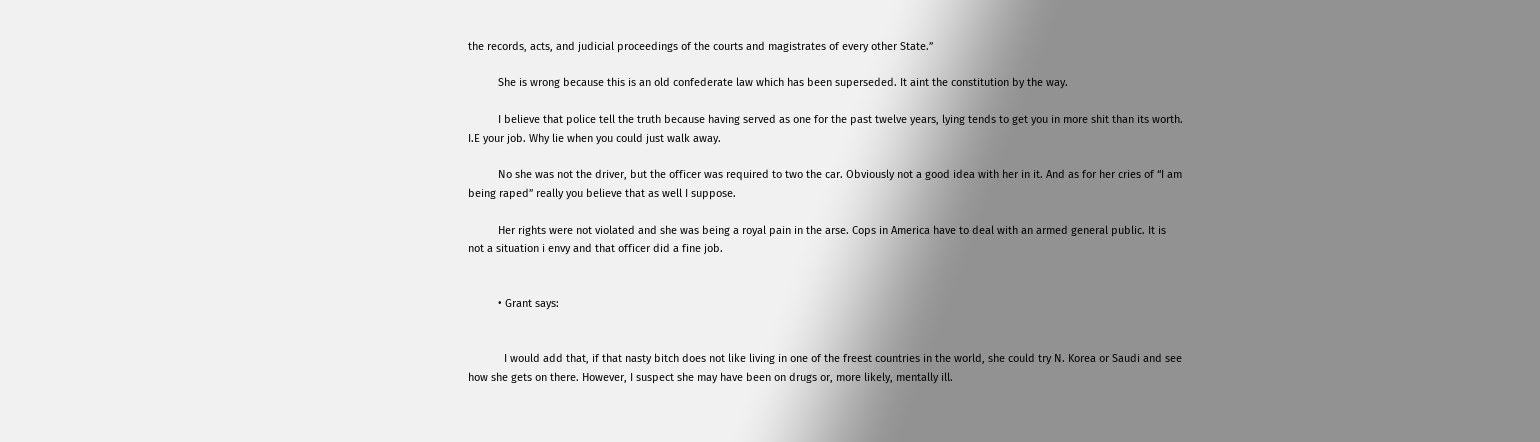the records, acts, and judicial proceedings of the courts and magistrates of every other State.”

          She is wrong because this is an old confederate law which has been superseded. It aint the constitution by the way.

          I believe that police tell the truth because having served as one for the past twelve years, lying tends to get you in more shit than its worth. I.E your job. Why lie when you could just walk away.

          No she was not the driver, but the officer was required to two the car. Obviously not a good idea with her in it. And as for her cries of “I am being raped” really you believe that as well I suppose.

          Her rights were not violated and she was being a royal pain in the arse. Cops in America have to deal with an armed general public. It is not a situation i envy and that officer did a fine job.


          • Grant says:


            I would add that, if that nasty bitch does not like living in one of the freest countries in the world, she could try N. Korea or Saudi and see how she gets on there. However, I suspect she may have been on drugs or, more likely, mentally ill.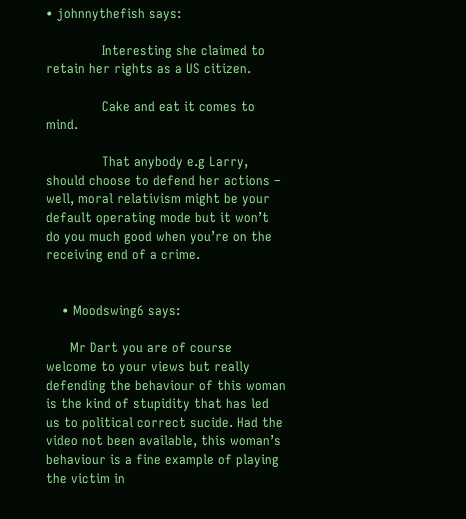• johnnythefish says:

              Interesting she claimed to retain her rights as a US citizen.

              Cake and eat it comes to mind.

              That anybody e.g Larry, should choose to defend her actions – well, moral relativism might be your default operating mode but it won’t do you much good when you’re on the receiving end of a crime.


    • Moodswing6 says:

      Mr Dart you are of course welcome to your views but really defending the behaviour of this woman is the kind of stupidity that has led us to political correct sucide. Had the video not been available, this woman’s behaviour is a fine example of playing the victim in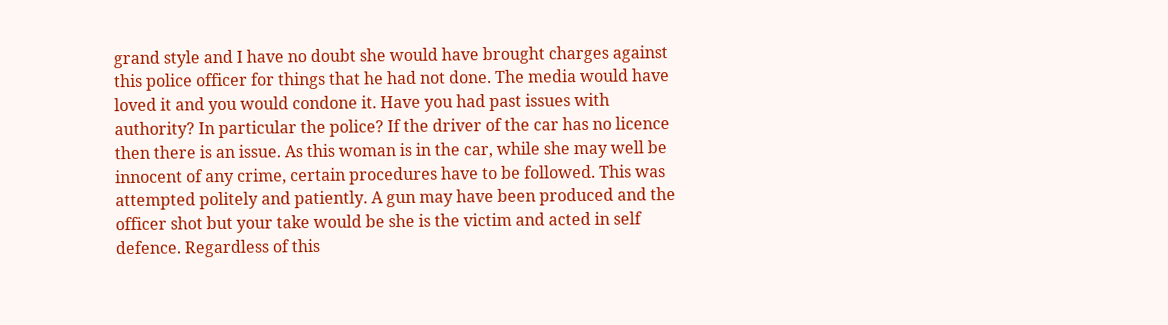grand style and I have no doubt she would have brought charges against this police officer for things that he had not done. The media would have loved it and you would condone it. Have you had past issues with authority? In particular the police? If the driver of the car has no licence then there is an issue. As this woman is in the car, while she may well be innocent of any crime, certain procedures have to be followed. This was attempted politely and patiently. A gun may have been produced and the officer shot but your take would be she is the victim and acted in self defence. Regardless of this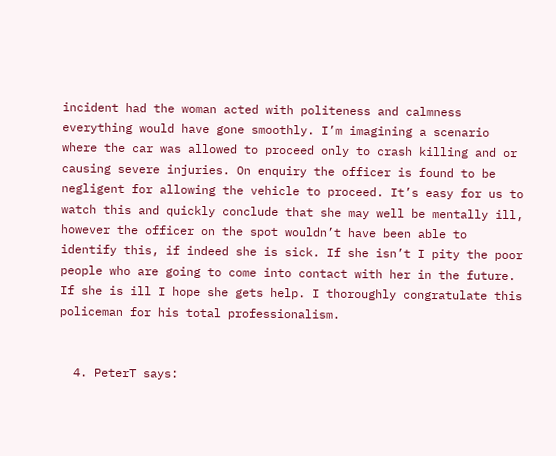incident had the woman acted with politeness and calmness everything would have gone smoothly. I’m imagining a scenario where the car was allowed to proceed only to crash killing and or causing severe injuries. On enquiry the officer is found to be negligent for allowing the vehicle to proceed. It’s easy for us to watch this and quickly conclude that she may well be mentally ill, however the officer on the spot wouldn’t have been able to identify this, if indeed she is sick. If she isn’t I pity the poor people who are going to come into contact with her in the future. If she is ill I hope she gets help. I thoroughly congratulate this policeman for his total professionalism.


  4. PeterT says: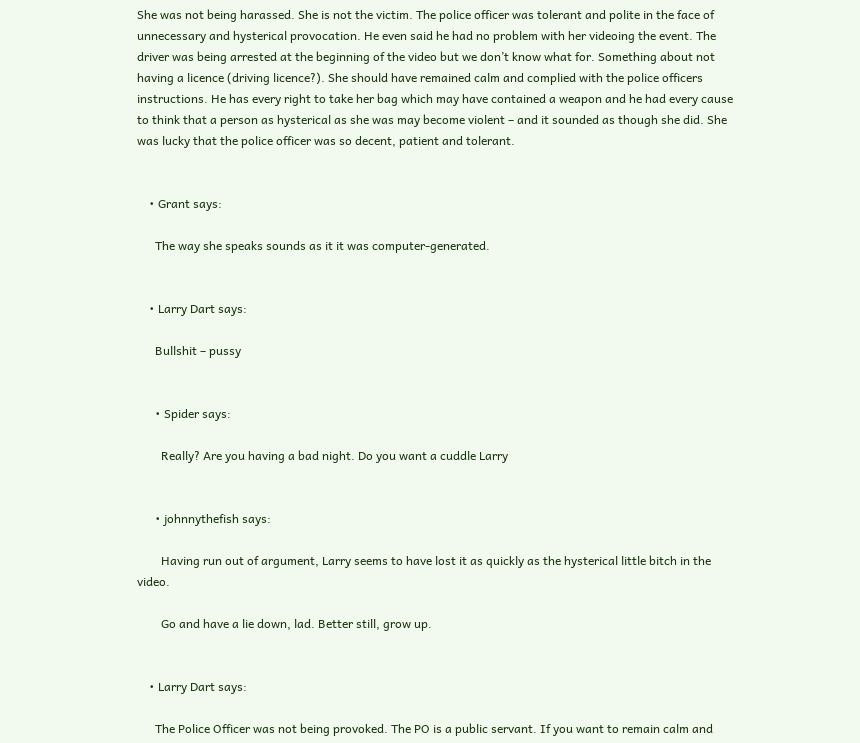She was not being harassed. She is not the victim. The police officer was tolerant and polite in the face of unnecessary and hysterical provocation. He even said he had no problem with her videoing the event. The driver was being arrested at the beginning of the video but we don’t know what for. Something about not having a licence (driving licence?). She should have remained calm and complied with the police officers instructions. He has every right to take her bag which may have contained a weapon and he had every cause to think that a person as hysterical as she was may become violent – and it sounded as though she did. She was lucky that the police officer was so decent, patient and tolerant.


    • Grant says:

      The way she speaks sounds as it it was computer-generated.


    • Larry Dart says:

      Bullshit – pussy


      • Spider says:

        Really? Are you having a bad night. Do you want a cuddle Larry


      • johnnythefish says:

        Having run out of argument, Larry seems to have lost it as quickly as the hysterical little bitch in the video.

        Go and have a lie down, lad. Better still, grow up.


    • Larry Dart says:

      The Police Officer was not being provoked. The PO is a public servant. If you want to remain calm and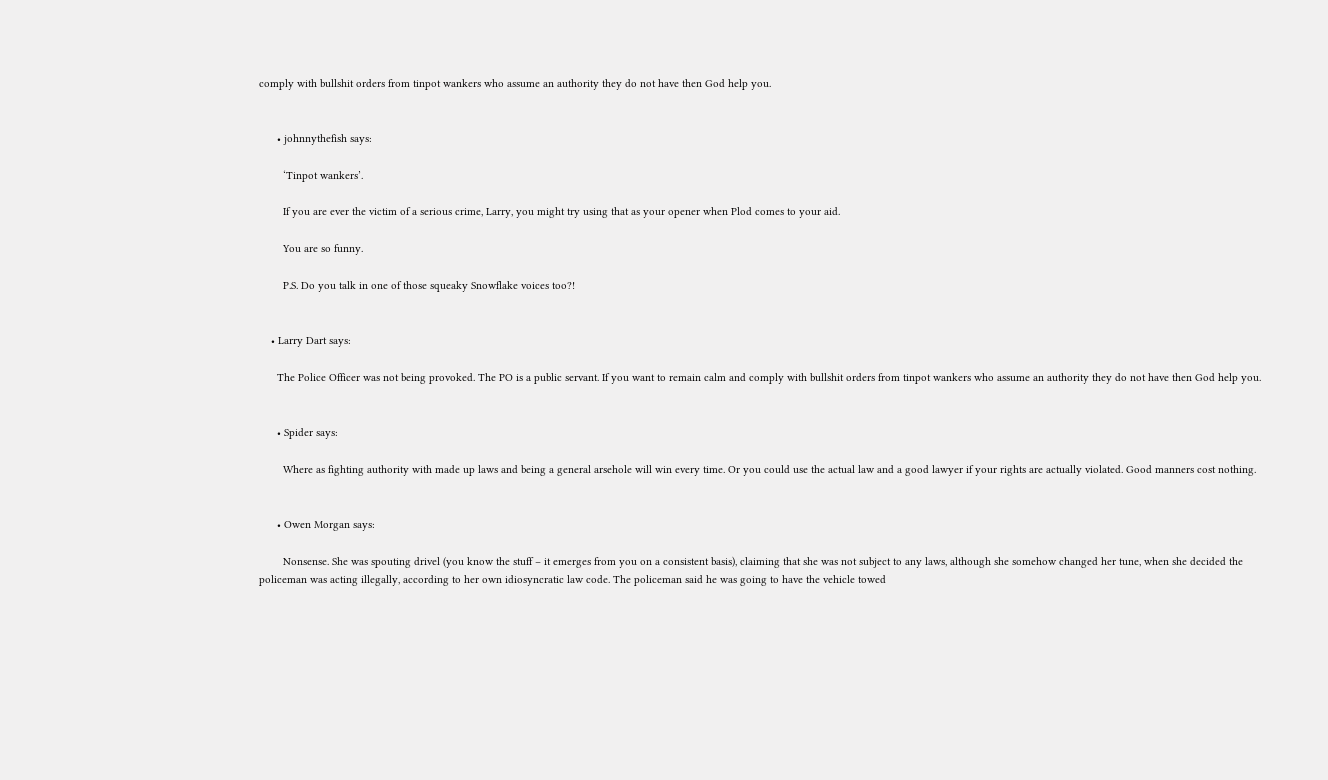comply with bullshit orders from tinpot wankers who assume an authority they do not have then God help you.


      • johnnythefish says:

        ‘Tinpot wankers’.

        If you are ever the victim of a serious crime, Larry, you might try using that as your opener when Plod comes to your aid.

        You are so funny.

        P.S. Do you talk in one of those squeaky Snowflake voices too?!


    • Larry Dart says:

      The Police Officer was not being provoked. The PO is a public servant. If you want to remain calm and comply with bullshit orders from tinpot wankers who assume an authority they do not have then God help you.


      • Spider says:

        Where as fighting authority with made up laws and being a general arsehole will win every time. Or you could use the actual law and a good lawyer if your rights are actually violated. Good manners cost nothing.


      • Owen Morgan says:

        Nonsense. She was spouting drivel (you know the stuff – it emerges from you on a consistent basis), claiming that she was not subject to any laws, although she somehow changed her tune, when she decided the policeman was acting illegally, according to her own idiosyncratic law code. The policeman said he was going to have the vehicle towed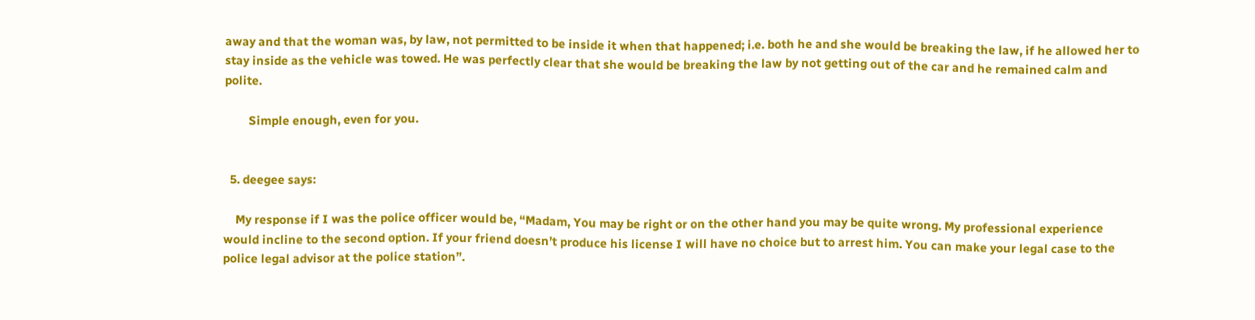away and that the woman was, by law, not permitted to be inside it when that happened; i.e. both he and she would be breaking the law, if he allowed her to stay inside as the vehicle was towed. He was perfectly clear that she would be breaking the law by not getting out of the car and he remained calm and polite.

        Simple enough, even for you.


  5. deegee says:

    My response if I was the police officer would be, “Madam, You may be right or on the other hand you may be quite wrong. My professional experience would incline to the second option. If your friend doesn’t produce his license I will have no choice but to arrest him. You can make your legal case to the police legal advisor at the police station”.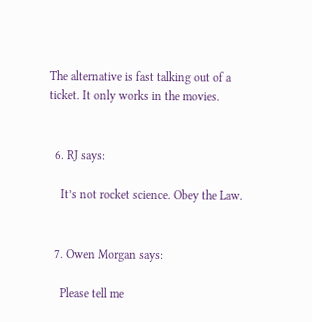The alternative is fast talking out of a ticket. It only works in the movies.


  6. RJ says:

    It’s not rocket science. Obey the Law.


  7. Owen Morgan says:

    Please tell me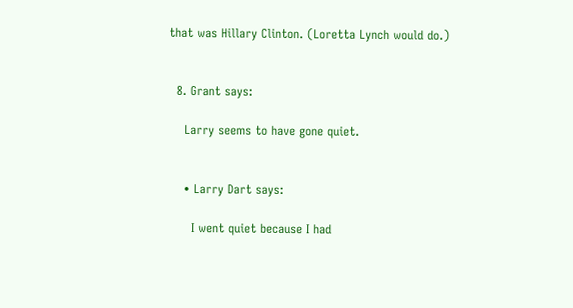that was Hillary Clinton. (Loretta Lynch would do.)


  8. Grant says:

    Larry seems to have gone quiet.


    • Larry Dart says:

      I went quiet because I had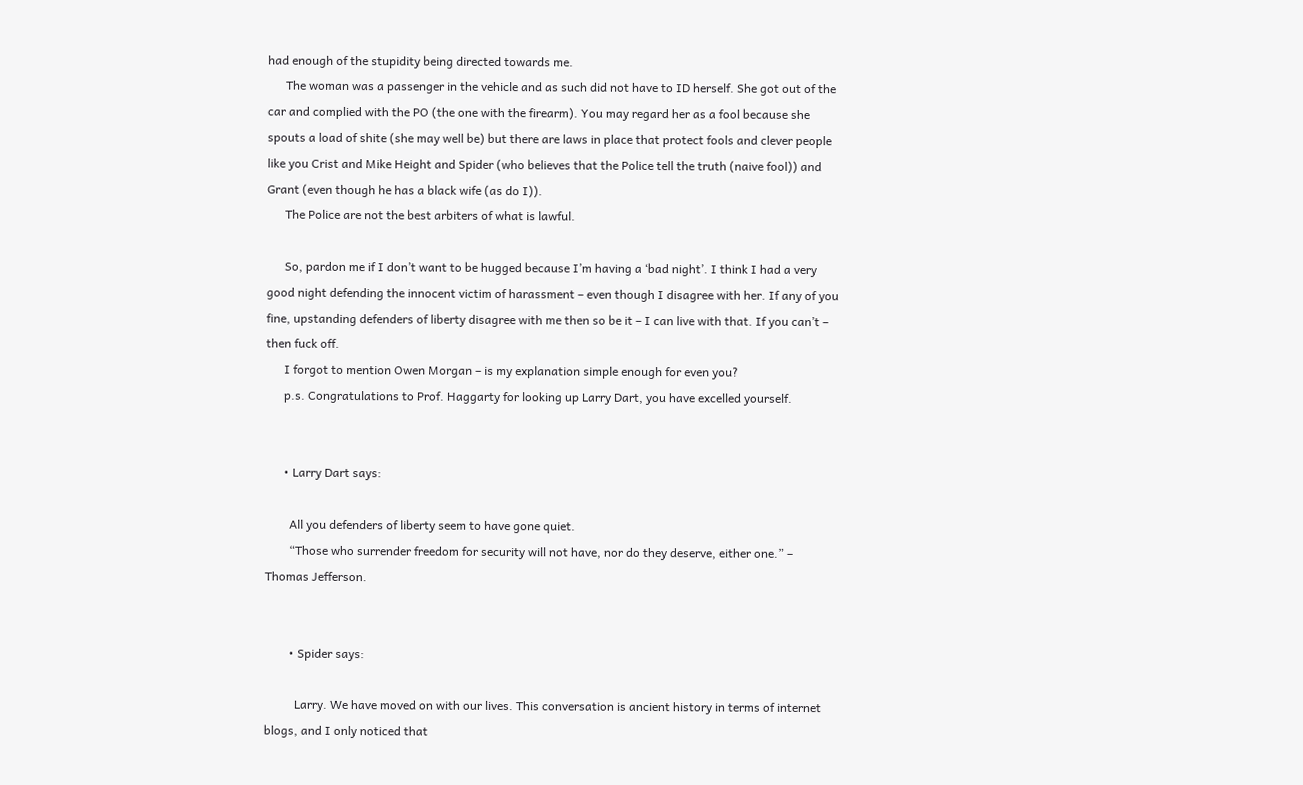had enough of the stupidity being directed towards me.
      The woman was a passenger in the vehicle and as such did not have to ID herself. She got out of the car and complied with the PO (the one with the firearm). You may regard her as a fool because she spouts a load of shite (she may well be) but there are laws in place that protect fools and clever people like you Crist and Mike Height and Spider (who believes that the Police tell the truth (naive fool)) and Grant (even though he has a black wife (as do I)).
      The Police are not the best arbiters of what is lawful.

      So, pardon me if I don’t want to be hugged because I’m having a ‘bad night’. I think I had a very good night defending the innocent victim of harassment – even though I disagree with her. If any of you fine, upstanding defenders of liberty disagree with me then so be it – I can live with that. If you can’t – then fuck off.
      I forgot to mention Owen Morgan – is my explanation simple enough for even you?
      p.s. Congratulations to Prof. Haggarty for looking up Larry Dart, you have excelled yourself.


      • Larry Dart says:

        All you defenders of liberty seem to have gone quiet.
        “Those who surrender freedom for security will not have, nor do they deserve, either one.” – Thomas Jefferson.


        • Spider says:

          Larry. We have moved on with our lives. This conversation is ancient history in terms of internet blogs, and I only noticed that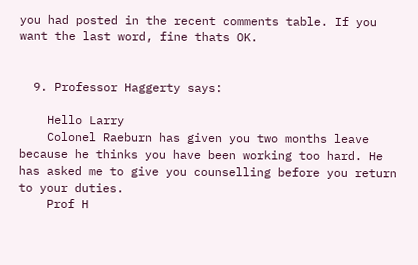you had posted in the recent comments table. If you want the last word, fine thats OK.


  9. Professor Haggerty says:

    Hello Larry
    Colonel Raeburn has given you two months leave because he thinks you have been working too hard. He has asked me to give you counselling before you return to your duties.
    Prof H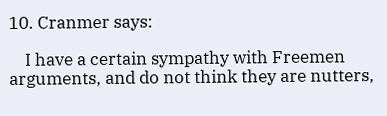10. Cranmer says:

    I have a certain sympathy with Freemen arguments, and do not think they are nutters,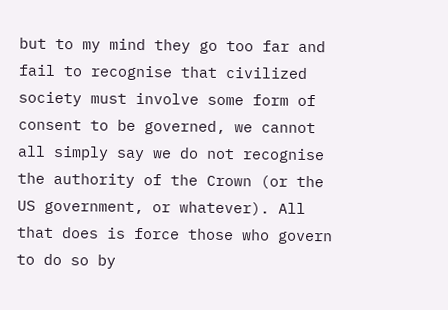but to my mind they go too far and fail to recognise that civilized society must involve some form of consent to be governed, we cannot all simply say we do not recognise the authority of the Crown (or the US government, or whatever). All that does is force those who govern to do so by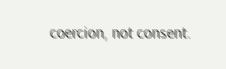coercion, not consent.